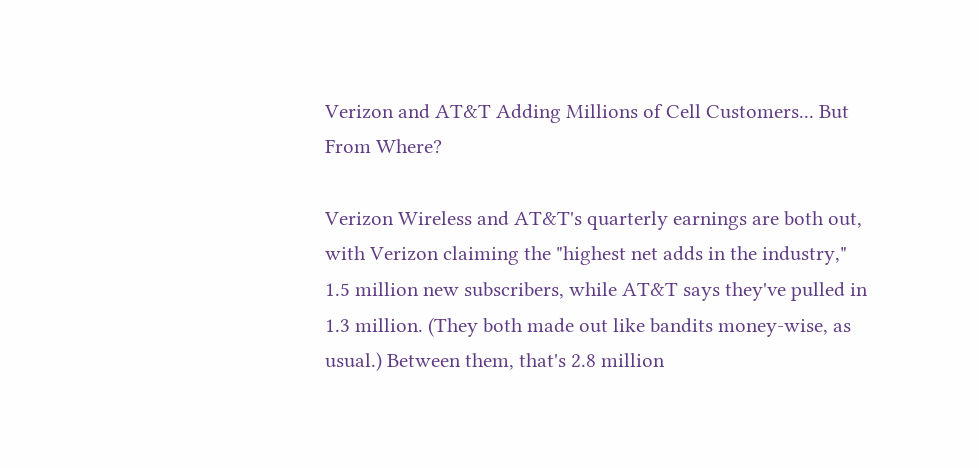Verizon and AT&T Adding Millions of Cell Customers... But From Where?

Verizon Wireless and AT&T's quarterly earnings are both out, with Verizon claiming the "highest net adds in the industry," 1.5 million new subscribers, while AT&T says they've pulled in 1.3 million. (They both made out like bandits money-wise, as usual.) Between them, that's 2.8 million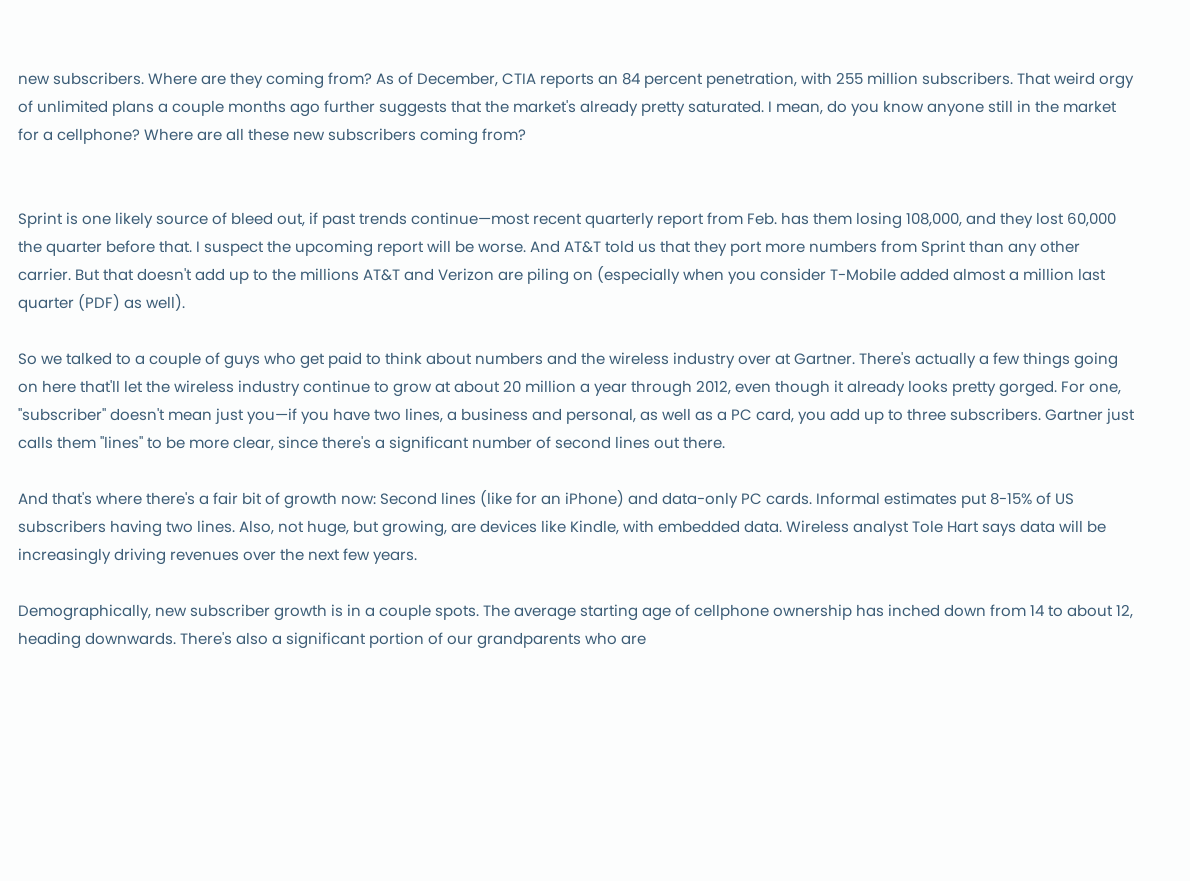new subscribers. Where are they coming from? As of December, CTIA reports an 84 percent penetration, with 255 million subscribers. That weird orgy of unlimited plans a couple months ago further suggests that the market's already pretty saturated. I mean, do you know anyone still in the market for a cellphone? Where are all these new subscribers coming from?


Sprint is one likely source of bleed out, if past trends continue—most recent quarterly report from Feb. has them losing 108,000, and they lost 60,000 the quarter before that. I suspect the upcoming report will be worse. And AT&T told us that they port more numbers from Sprint than any other carrier. But that doesn't add up to the millions AT&T and Verizon are piling on (especially when you consider T-Mobile added almost a million last quarter (PDF) as well).

So we talked to a couple of guys who get paid to think about numbers and the wireless industry over at Gartner. There's actually a few things going on here that'll let the wireless industry continue to grow at about 20 million a year through 2012, even though it already looks pretty gorged. For one, "subscriber" doesn't mean just you—if you have two lines, a business and personal, as well as a PC card, you add up to three subscribers. Gartner just calls them "lines" to be more clear, since there's a significant number of second lines out there.

And that's where there's a fair bit of growth now: Second lines (like for an iPhone) and data-only PC cards. Informal estimates put 8-15% of US subscribers having two lines. Also, not huge, but growing, are devices like Kindle, with embedded data. Wireless analyst Tole Hart says data will be increasingly driving revenues over the next few years.

Demographically, new subscriber growth is in a couple spots. The average starting age of cellphone ownership has inched down from 14 to about 12, heading downwards. There's also a significant portion of our grandparents who are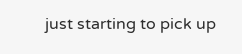just starting to pick up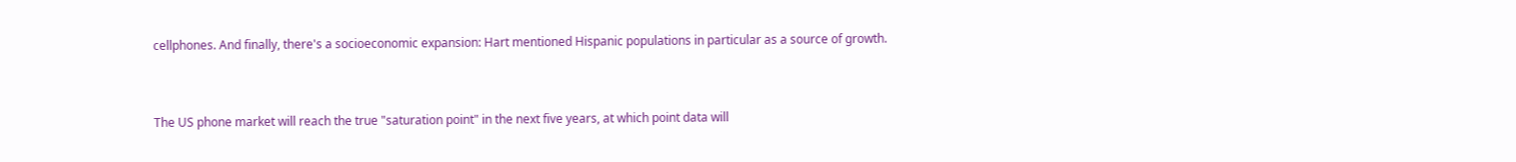cellphones. And finally, there's a socioeconomic expansion: Hart mentioned Hispanic populations in particular as a source of growth.


The US phone market will reach the true "saturation point" in the next five years, at which point data will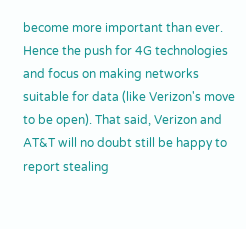become more important than ever. Hence the push for 4G technologies and focus on making networks suitable for data (like Verizon's move to be open). That said, Verizon and AT&T will no doubt still be happy to report stealing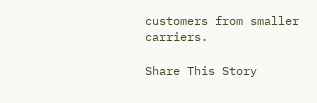customers from smaller carriers.

Share This Story